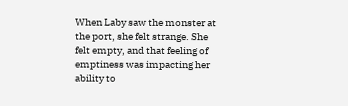When Laby saw the monster at the port, she felt strange. She felt empty, and that feeling of emptiness was impacting her ability to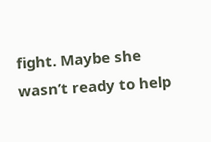fight. Maybe she wasn’t ready to help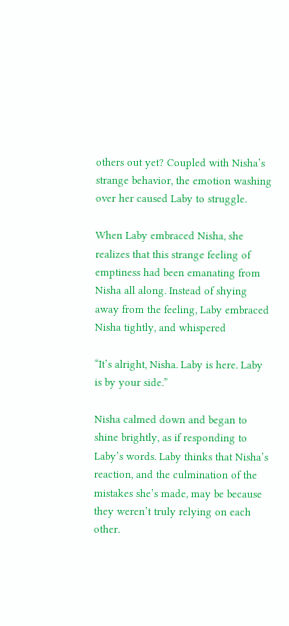others out yet? Coupled with Nisha’s strange behavior, the emotion washing over her caused Laby to struggle.

When Laby embraced Nisha, she realizes that this strange feeling of emptiness had been emanating from Nisha all along. Instead of shying away from the feeling, Laby embraced Nisha tightly, and whispered

“It’s alright, Nisha. Laby is here. Laby is by your side.”

Nisha calmed down and began to shine brightly, as if responding to Laby’s words. Laby thinks that Nisha’s reaction, and the culmination of the mistakes she’s made, may be because they weren’t truly relying on each other.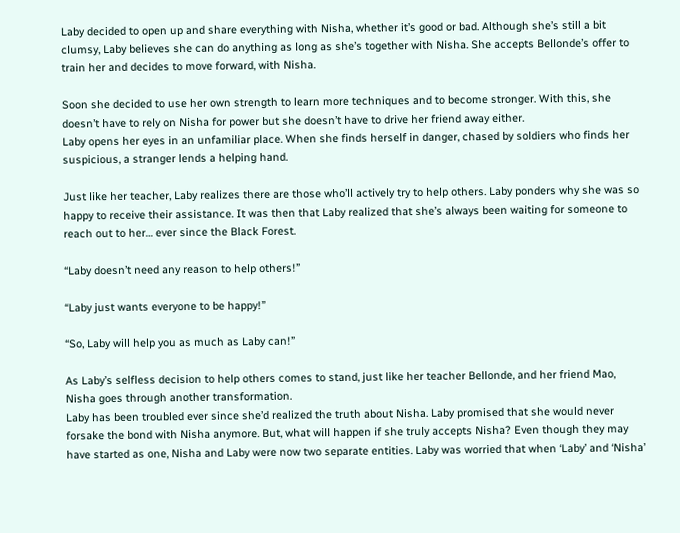Laby decided to open up and share everything with Nisha, whether it’s good or bad. Although she’s still a bit clumsy, Laby believes she can do anything as long as she’s together with Nisha. She accepts Bellonde’s offer to train her and decides to move forward, with Nisha.

Soon she decided to use her own strength to learn more techniques and to become stronger. With this, she doesn’t have to rely on Nisha for power but she doesn’t have to drive her friend away either.
Laby opens her eyes in an unfamiliar place. When she finds herself in danger, chased by soldiers who finds her suspicious, a stranger lends a helping hand.

Just like her teacher, Laby realizes there are those who’ll actively try to help others. Laby ponders why she was so happy to receive their assistance. It was then that Laby realized that she’s always been waiting for someone to reach out to her… ever since the Black Forest.

“Laby doesn’t need any reason to help others!”

“Laby just wants everyone to be happy!”

“So, Laby will help you as much as Laby can!”

As Laby’s selfless decision to help others comes to stand, just like her teacher Bellonde, and her friend Mao, Nisha goes through another transformation.
Laby has been troubled ever since she’d realized the truth about Nisha. Laby promised that she would never forsake the bond with Nisha anymore. But, what will happen if she truly accepts Nisha? Even though they may have started as one, Nisha and Laby were now two separate entities. Laby was worried that when ‘Laby’ and ‘Nisha’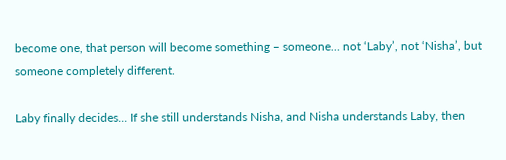become one, that person will become something – someone… not ‘Laby’, not ‘Nisha’, but someone completely different.

Laby finally decides... If she still understands Nisha, and Nisha understands Laby, then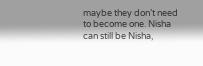maybe they don’t need to become one. Nisha can still be Nisha,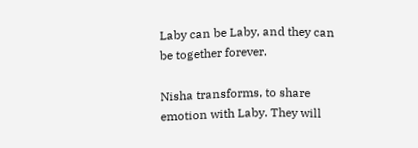Laby can be Laby, and they can be together forever.

Nisha transforms, to share emotion with Laby. They will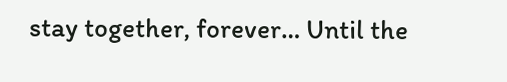stay together, forever… Until the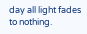day all light fades to nothing.